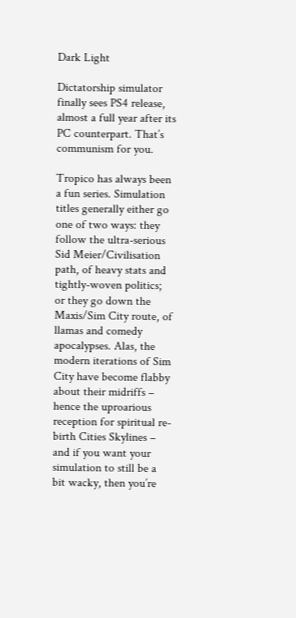Dark Light

Dictatorship simulator finally sees PS4 release, almost a full year after its PC counterpart. That’s communism for you.

Tropico has always been a fun series. Simulation titles generally either go one of two ways: they follow the ultra-serious Sid Meier/Civilisation path, of heavy stats and tightly-woven politics; or they go down the Maxis/Sim City route, of llamas and comedy apocalypses. Alas, the modern iterations of Sim City have become flabby about their midriffs – hence the uproarious reception for spiritual re-birth Cities Skylines – and if you want your simulation to still be a bit wacky, then you’re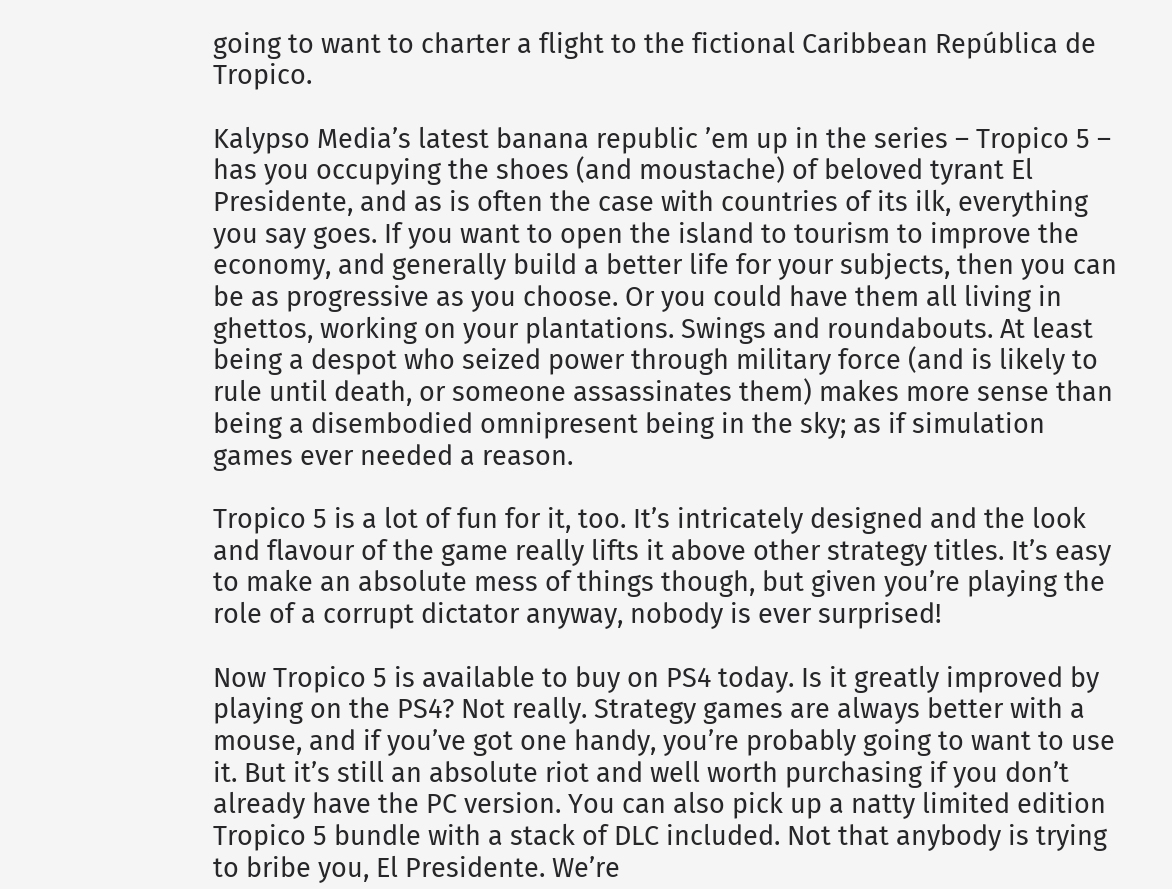going to want to charter a flight to the fictional Caribbean República de Tropico.

Kalypso Media’s latest banana republic ’em up in the series – Tropico 5 – has you occupying the shoes (and moustache) of beloved tyrant El Presidente, and as is often the case with countries of its ilk, everything you say goes. If you want to open the island to tourism to improve the economy, and generally build a better life for your subjects, then you can be as progressive as you choose. Or you could have them all living in ghettos, working on your plantations. Swings and roundabouts. At least being a despot who seized power through military force (and is likely to rule until death, or someone assassinates them) makes more sense than being a disembodied omnipresent being in the sky; as if simulation games ever needed a reason.

Tropico 5 is a lot of fun for it, too. It’s intricately designed and the look and flavour of the game really lifts it above other strategy titles. It’s easy to make an absolute mess of things though, but given you’re playing the role of a corrupt dictator anyway, nobody is ever surprised!

Now Tropico 5 is available to buy on PS4 today. Is it greatly improved by playing on the PS4? Not really. Strategy games are always better with a mouse, and if you’ve got one handy, you’re probably going to want to use it. But it’s still an absolute riot and well worth purchasing if you don’t already have the PC version. You can also pick up a natty limited edition Tropico 5 bundle with a stack of DLC included. Not that anybody is trying to bribe you, El Presidente. We’re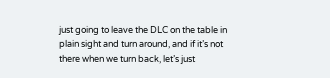just going to leave the DLC on the table in plain sight and turn around, and if it’s not there when we turn back, let’s just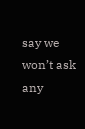say we won’t ask any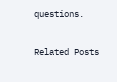questions.

Related Posts